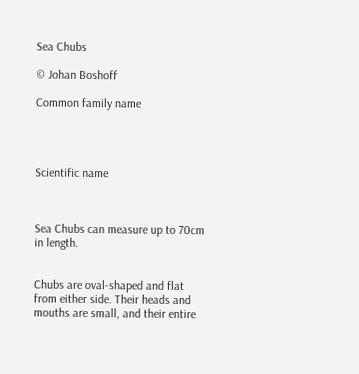Sea Chubs

© Johan Boshoff

Common family name




Scientific name



Sea Chubs can measure up to 70cm in length.


Chubs are oval-shaped and flat from either side. Their heads and mouths are small, and their entire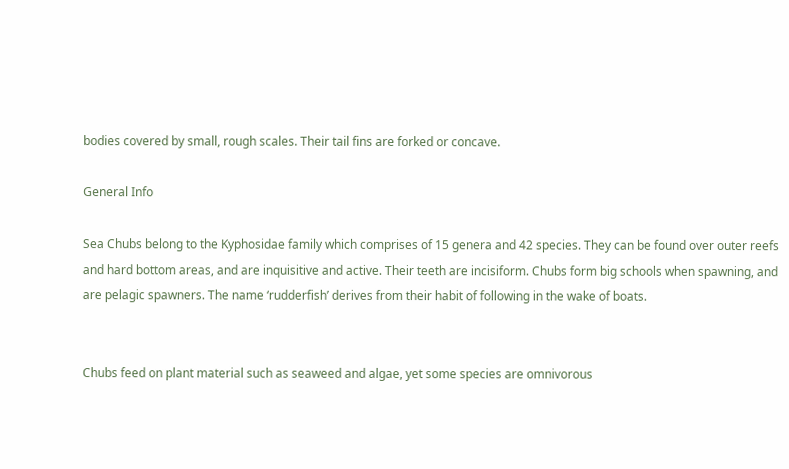bodies covered by small, rough scales. Their tail fins are forked or concave.

General Info

Sea Chubs belong to the Kyphosidae family which comprises of 15 genera and 42 species. They can be found over outer reefs and hard bottom areas, and are inquisitive and active. Their teeth are incisiform. Chubs form big schools when spawning, and are pelagic spawners. The name ‘rudderfish’ derives from their habit of following in the wake of boats.


Chubs feed on plant material such as seaweed and algae, yet some species are omnivorous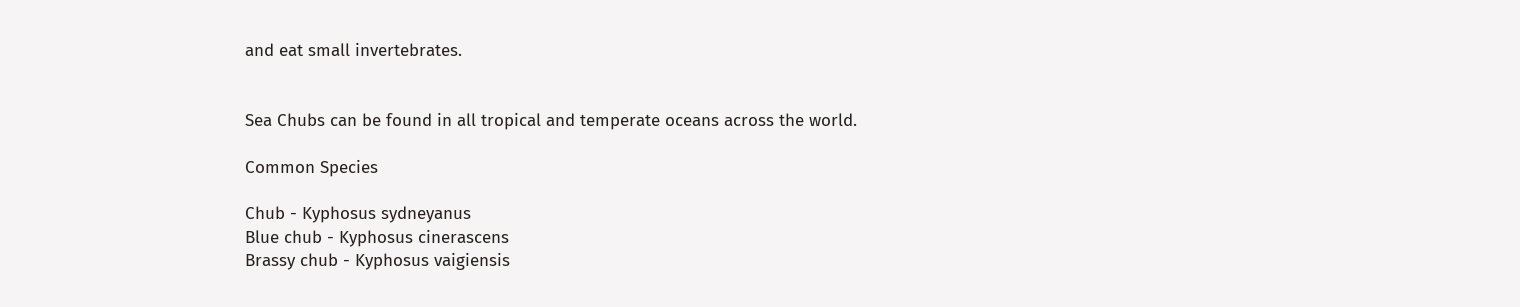and eat small invertebrates.


Sea Chubs can be found in all tropical and temperate oceans across the world.

Common Species

Chub - Kyphosus sydneyanus
Blue chub - Kyphosus cinerascens
Brassy chub - Kyphosus vaigiensis